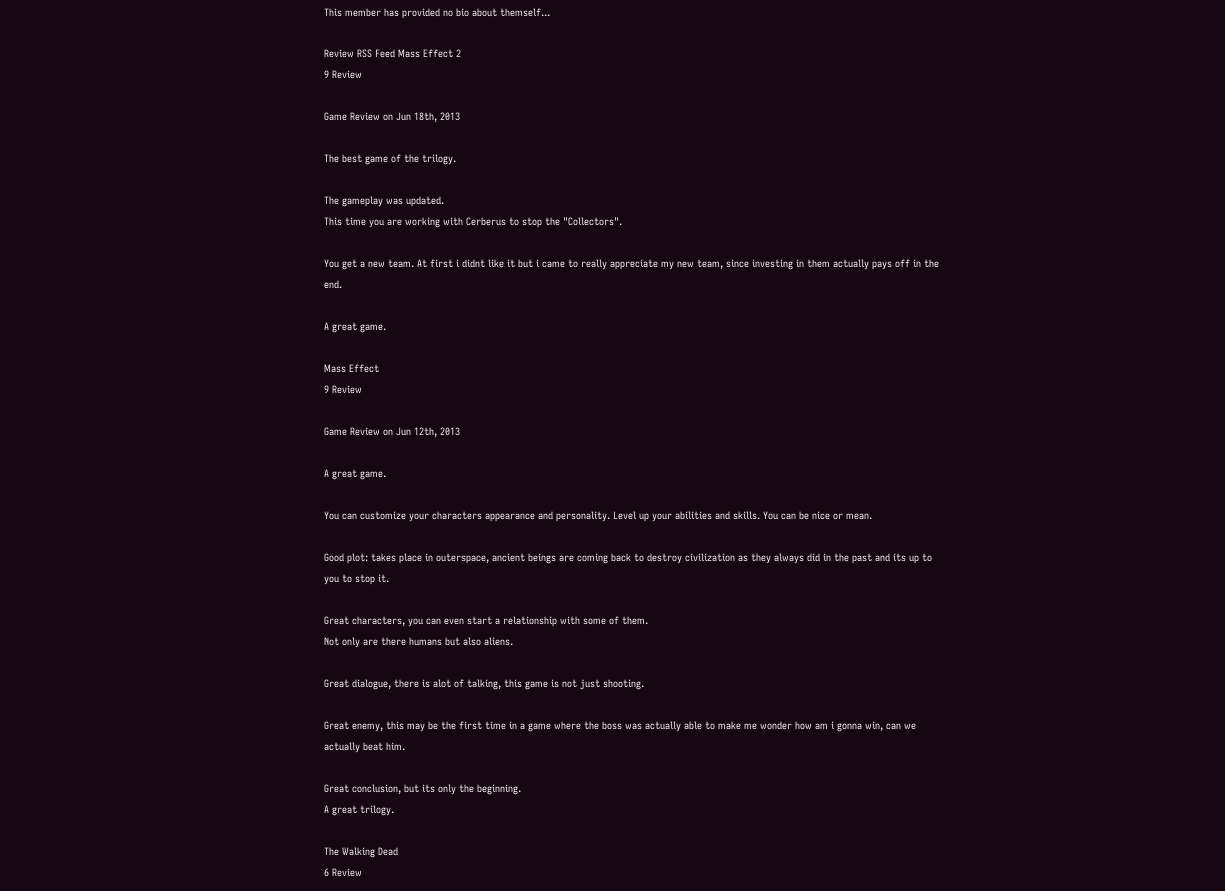This member has provided no bio about themself...

Review RSS Feed Mass Effect 2
9 Review

Game Review on Jun 18th, 2013

The best game of the trilogy.

The gameplay was updated.
This time you are working with Cerberus to stop the "Collectors".

You get a new team. At first i didnt like it but i came to really appreciate my new team, since investing in them actually pays off in the end.

A great game.

Mass Effect
9 Review

Game Review on Jun 12th, 2013

A great game.

You can customize your characters appearance and personality. Level up your abilities and skills. You can be nice or mean.

Good plot: takes place in outerspace, ancient beings are coming back to destroy civilization as they always did in the past and its up to you to stop it.

Great characters, you can even start a relationship with some of them.
Not only are there humans but also aliens.

Great dialogue, there is alot of talking, this game is not just shooting.

Great enemy, this may be the first time in a game where the boss was actually able to make me wonder how am i gonna win, can we actually beat him.

Great conclusion, but its only the beginning.
A great trilogy.

The Walking Dead
6 Review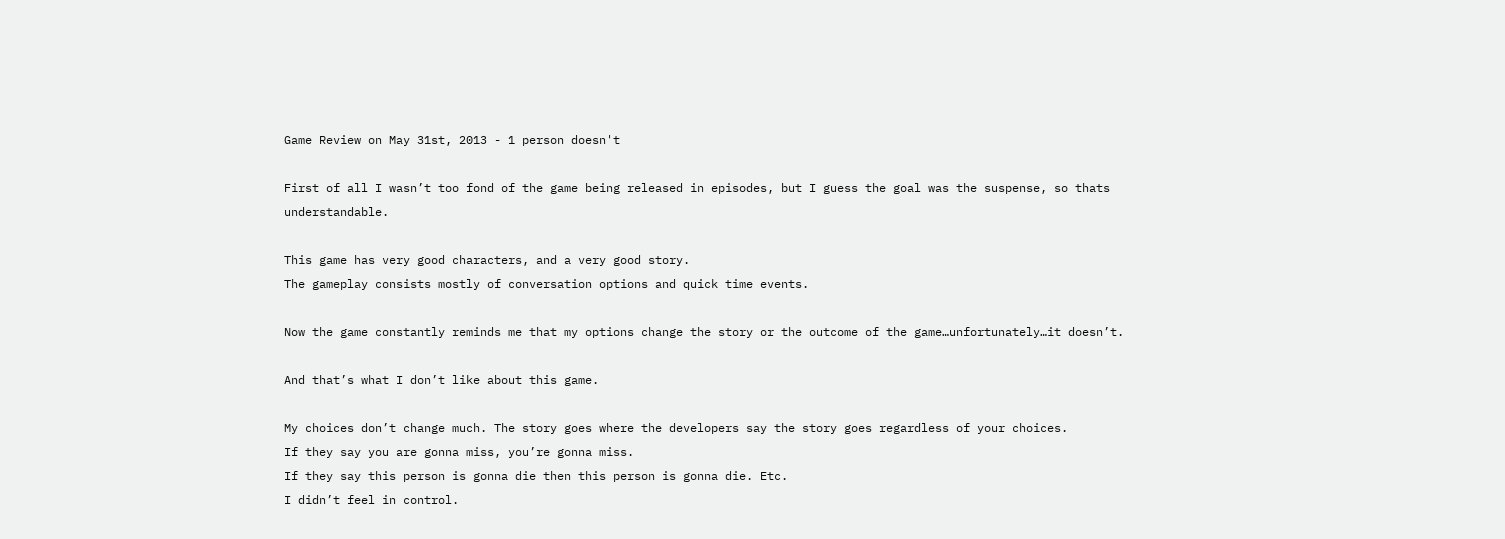Game Review on May 31st, 2013 - 1 person doesn't

First of all I wasn’t too fond of the game being released in episodes, but I guess the goal was the suspense, so thats understandable.

This game has very good characters, and a very good story.
The gameplay consists mostly of conversation options and quick time events.

Now the game constantly reminds me that my options change the story or the outcome of the game…unfortunately…it doesn’t.

And that’s what I don’t like about this game.

My choices don’t change much. The story goes where the developers say the story goes regardless of your choices.
If they say you are gonna miss, you’re gonna miss.
If they say this person is gonna die then this person is gonna die. Etc.
I didn’t feel in control.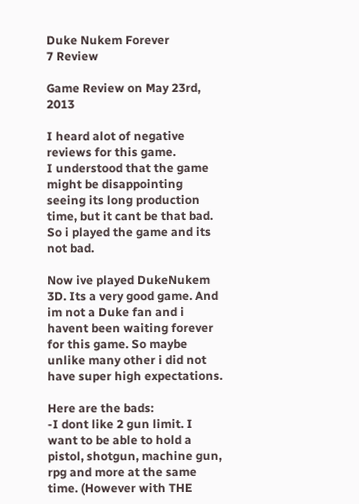Duke Nukem Forever
7 Review

Game Review on May 23rd, 2013

I heard alot of negative reviews for this game.
I understood that the game might be disappointing seeing its long production time, but it cant be that bad.
So i played the game and its not bad.

Now ive played DukeNukem 3D. Its a very good game. And im not a Duke fan and i havent been waiting forever for this game. So maybe unlike many other i did not have super high expectations.

Here are the bads:
-I dont like 2 gun limit. I want to be able to hold a pistol, shotgun, machine gun, rpg and more at the same time. (However with THE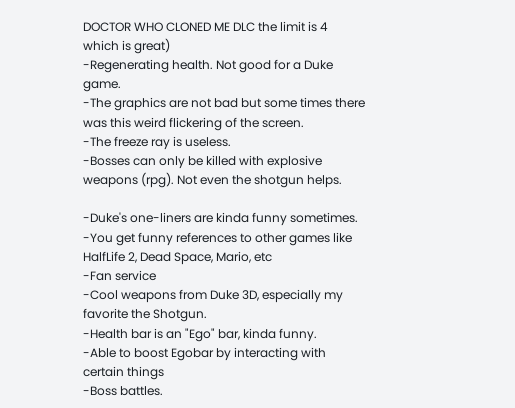DOCTOR WHO CLONED ME DLC the limit is 4 which is great)
-Regenerating health. Not good for a Duke game.
-The graphics are not bad but some times there was this weird flickering of the screen.
-The freeze ray is useless.
-Bosses can only be killed with explosive weapons (rpg). Not even the shotgun helps.

-Duke's one-liners are kinda funny sometimes.
-You get funny references to other games like HalfLife 2, Dead Space, Mario, etc
-Fan service
-Cool weapons from Duke 3D, especially my favorite the Shotgun.
-Health bar is an "Ego" bar, kinda funny.
-Able to boost Egobar by interacting with certain things
-Boss battles.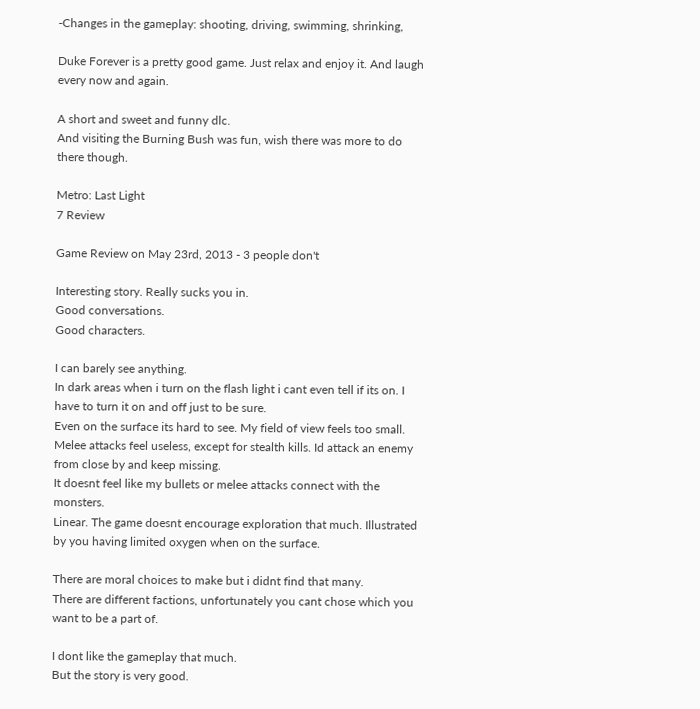-Changes in the gameplay: shooting, driving, swimming, shrinking,

Duke Forever is a pretty good game. Just relax and enjoy it. And laugh every now and again.

A short and sweet and funny dlc.
And visiting the Burning Bush was fun, wish there was more to do there though.

Metro: Last Light
7 Review

Game Review on May 23rd, 2013 - 3 people don't

Interesting story. Really sucks you in.
Good conversations.
Good characters.

I can barely see anything.
In dark areas when i turn on the flash light i cant even tell if its on. I have to turn it on and off just to be sure.
Even on the surface its hard to see. My field of view feels too small.
Melee attacks feel useless, except for stealth kills. Id attack an enemy from close by and keep missing.
It doesnt feel like my bullets or melee attacks connect with the monsters.
Linear. The game doesnt encourage exploration that much. Illustrated by you having limited oxygen when on the surface.

There are moral choices to make but i didnt find that many.
There are different factions, unfortunately you cant chose which you want to be a part of.

I dont like the gameplay that much.
But the story is very good.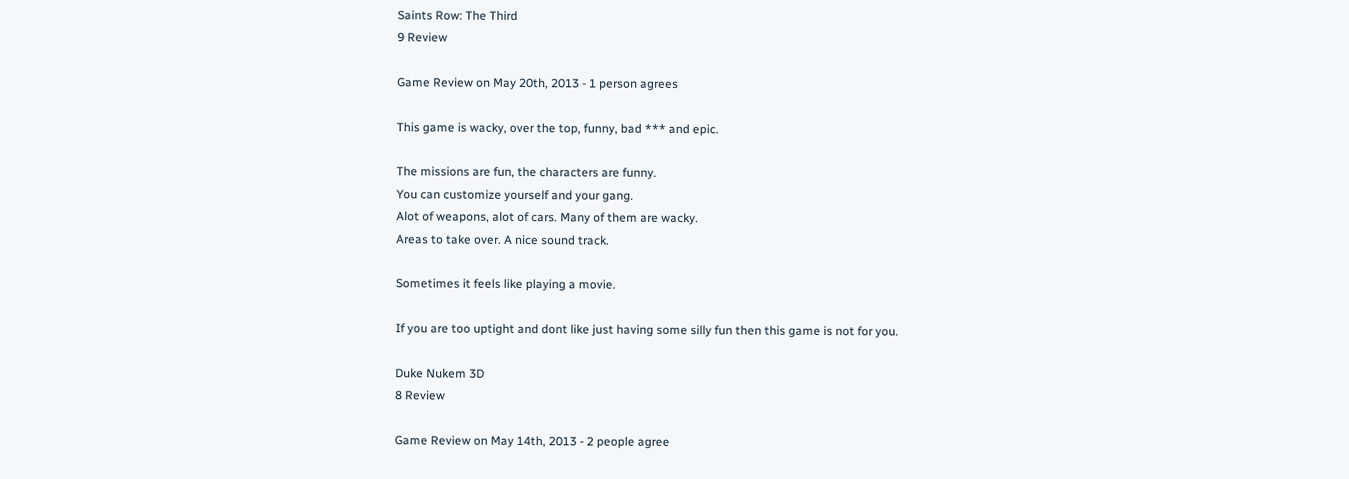Saints Row: The Third
9 Review

Game Review on May 20th, 2013 - 1 person agrees

This game is wacky, over the top, funny, bad *** and epic.

The missions are fun, the characters are funny.
You can customize yourself and your gang.
Alot of weapons, alot of cars. Many of them are wacky.
Areas to take over. A nice sound track.

Sometimes it feels like playing a movie.

If you are too uptight and dont like just having some silly fun then this game is not for you.

Duke Nukem 3D
8 Review

Game Review on May 14th, 2013 - 2 people agree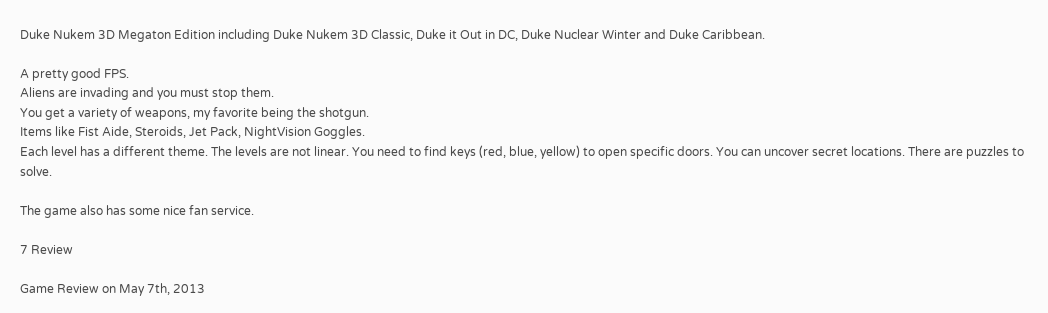Duke Nukem 3D Megaton Edition including Duke Nukem 3D Classic, Duke it Out in DC, Duke Nuclear Winter and Duke Caribbean.

A pretty good FPS.
Aliens are invading and you must stop them.
You get a variety of weapons, my favorite being the shotgun.
Items like Fist Aide, Steroids, Jet Pack, NightVision Goggles.
Each level has a different theme. The levels are not linear. You need to find keys (red, blue, yellow) to open specific doors. You can uncover secret locations. There are puzzles to solve.

The game also has some nice fan service.

7 Review

Game Review on May 7th, 2013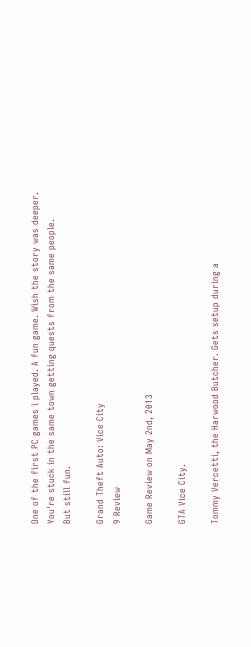One of the first PC games i played. A fun game. Wish the story was deeper.
You're stuck in the same town getting quests from the same people.
But still fun.

Grand Theft Auto: Vice City
9 Review

Game Review on May 2nd, 2013

GTA Vice City.

Tommy Vercetti, the Harwood Butcher. Gets setup during a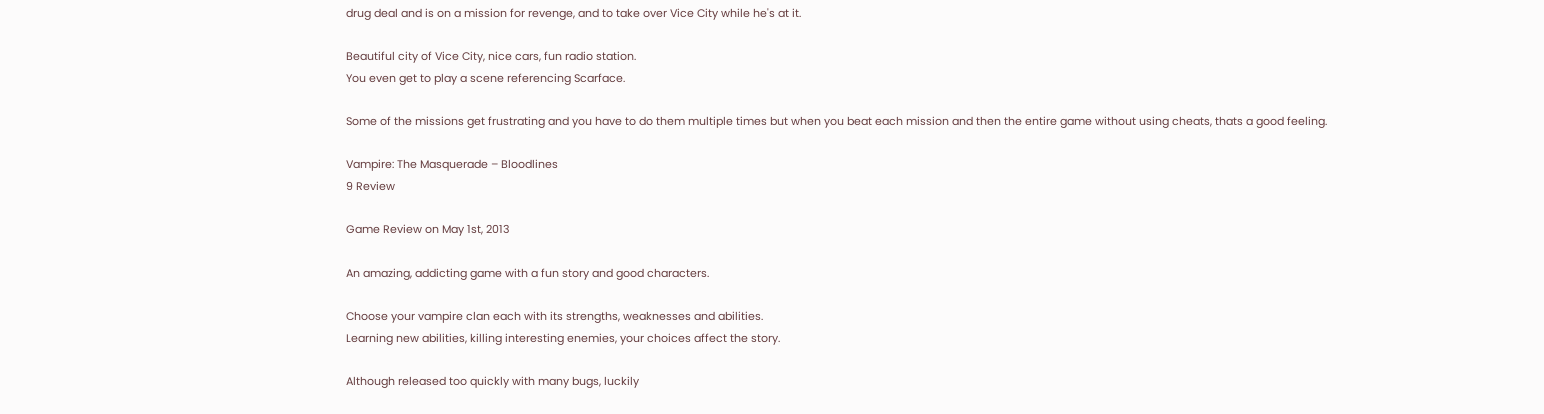drug deal and is on a mission for revenge, and to take over Vice City while he's at it.

Beautiful city of Vice City, nice cars, fun radio station.
You even get to play a scene referencing Scarface.

Some of the missions get frustrating and you have to do them multiple times but when you beat each mission and then the entire game without using cheats, thats a good feeling.

Vampire: The Masquerade – Bloodlines
9 Review

Game Review on May 1st, 2013

An amazing, addicting game with a fun story and good characters.

Choose your vampire clan each with its strengths, weaknesses and abilities.
Learning new abilities, killing interesting enemies, your choices affect the story.

Although released too quickly with many bugs, luckily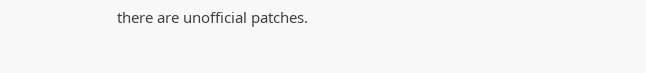there are unofficial patches.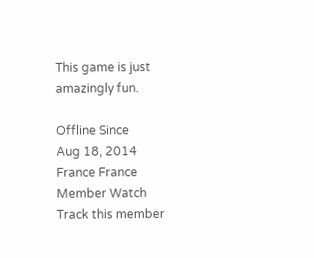This game is just amazingly fun.

Offline Since
Aug 18, 2014
France France
Member Watch
Track this member